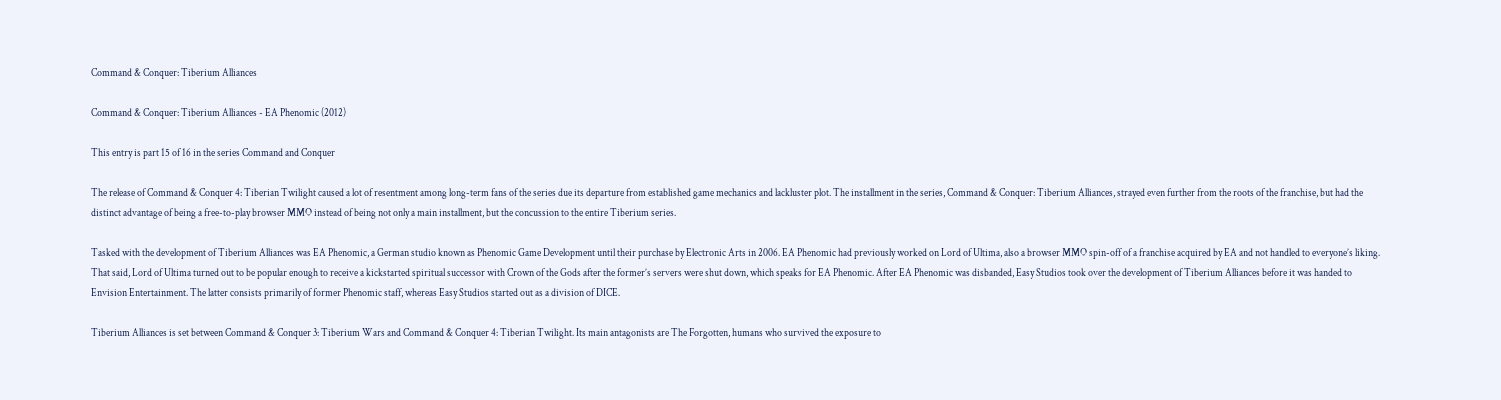Command & Conquer: Tiberium Alliances

Command & Conquer: Tiberium Alliances - EA Phenomic (2012)

This entry is part 15 of 16 in the series Command and Conquer

The release of Command & Conquer 4: Tiberian Twilight caused a lot of resentment among long-term fans of the series due its departure from established game mechanics and lackluster plot. The installment in the series, Command & Conquer: Tiberium Alliances, strayed even further from the roots of the franchise, but had the distinct advantage of being a free-to-play browser MMO instead of being not only a main installment, but the concussion to the entire Tiberium series.

Tasked with the development of Tiberium Alliances was EA Phenomic, a German studio known as Phenomic Game Development until their purchase by Electronic Arts in 2006. EA Phenomic had previously worked on Lord of Ultima, also a browser MMO spin-off of a franchise acquired by EA and not handled to everyone’s liking. That said, Lord of Ultima turned out to be popular enough to receive a kickstarted spiritual successor with Crown of the Gods after the former’s servers were shut down, which speaks for EA Phenomic. After EA Phenomic was disbanded, Easy Studios took over the development of Tiberium Alliances before it was handed to Envision Entertainment. The latter consists primarily of former Phenomic staff, whereas Easy Studios started out as a division of DICE.

Tiberium Alliances is set between Command & Conquer 3: Tiberium Wars and Command & Conquer 4: Tiberian Twilight. Its main antagonists are The Forgotten, humans who survived the exposure to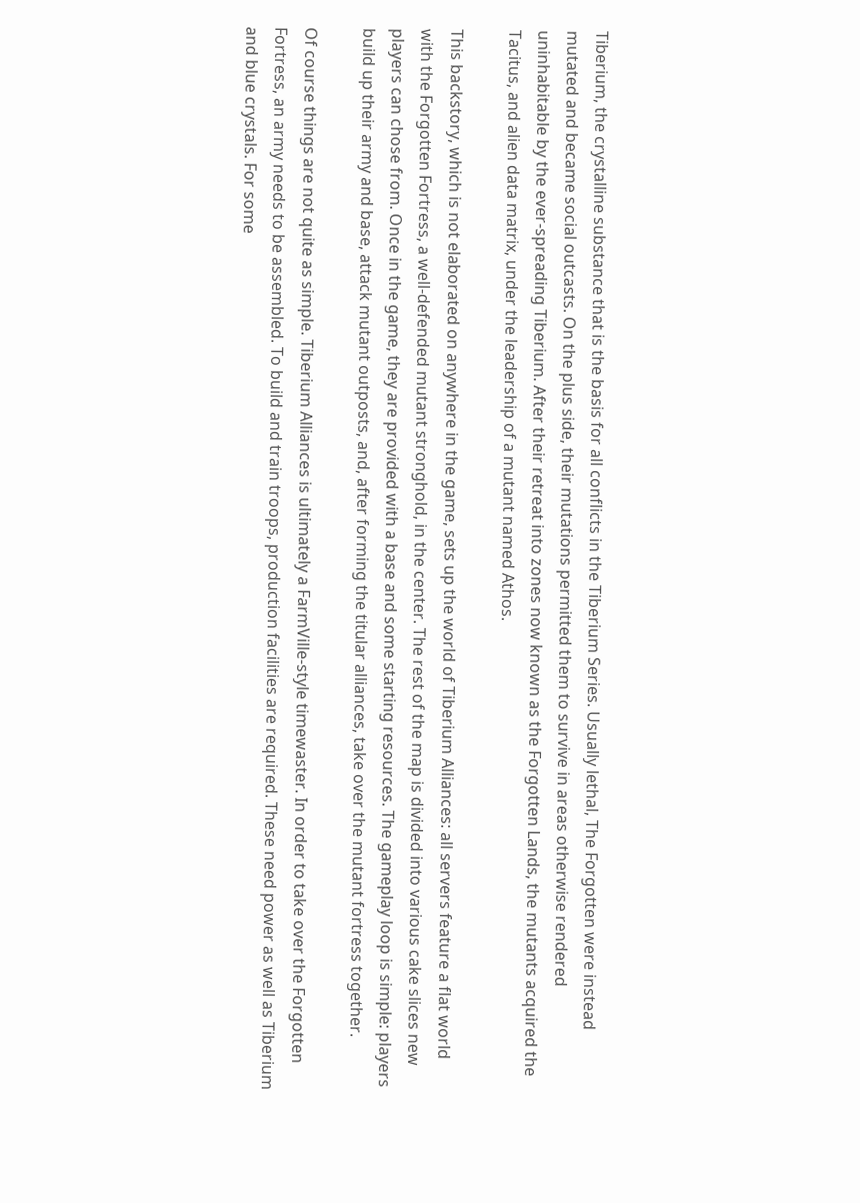Tiberium, the crystalline substance that is the basis for all conflicts in the Tiberium Series. Usually lethal, The Forgotten were instead mutated and became social outcasts. On the plus side, their mutations permitted them to survive in areas otherwise rendered uninhabitable by the ever-spreading Tiberium. After their retreat into zones now known as the Forgotten Lands, the mutants acquired the Tacitus, and alien data matrix, under the leadership of a mutant named Athos.

This backstory, which is not elaborated on anywhere in the game, sets up the world of Tiberium Alliances: all servers feature a flat world with the Forgotten Fortress, a well-defended mutant stronghold, in the center. The rest of the map is divided into various cake slices new players can chose from. Once in the game, they are provided with a base and some starting resources. The gameplay loop is simple: players build up their army and base, attack mutant outposts, and, after forming the titular alliances, take over the mutant fortress together.

Of course things are not quite as simple. Tiberium Alliances is ultimately a FarmVille-style timewaster. In order to take over the Forgotten Fortress, an army needs to be assembled. To build and train troops, production facilities are required. These need power as well as Tiberium and blue crystals. For some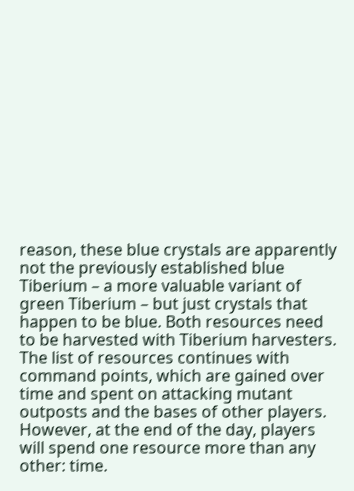reason, these blue crystals are apparently not the previously established blue Tiberium – a more valuable variant of green Tiberium – but just crystals that happen to be blue. Both resources need to be harvested with Tiberium harvesters. The list of resources continues with command points, which are gained over time and spent on attacking mutant outposts and the bases of other players. However, at the end of the day, players will spend one resource more than any other: time.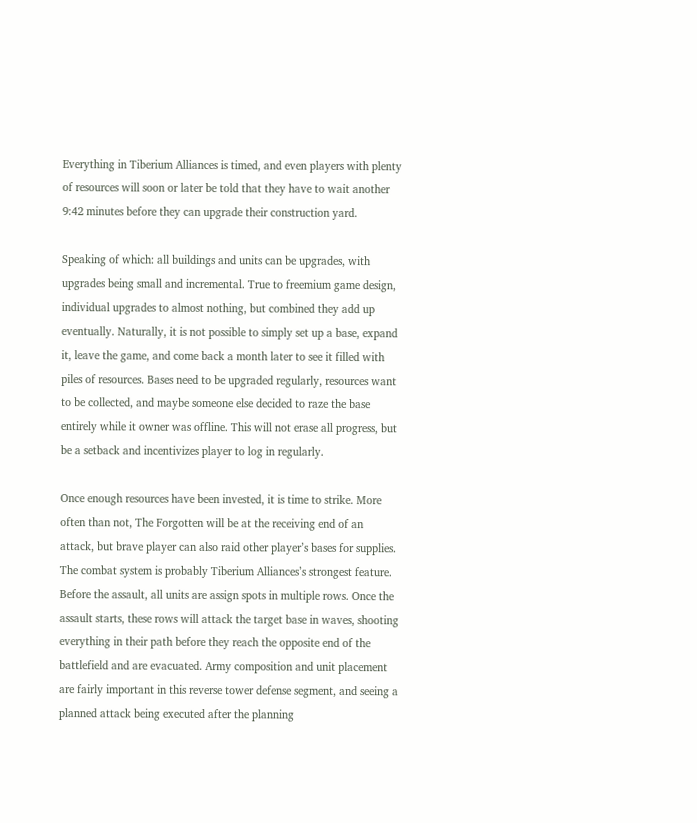Everything in Tiberium Alliances is timed, and even players with plenty of resources will soon or later be told that they have to wait another 9:42 minutes before they can upgrade their construction yard.

Speaking of which: all buildings and units can be upgrades, with upgrades being small and incremental. True to freemium game design, individual upgrades to almost nothing, but combined they add up eventually. Naturally, it is not possible to simply set up a base, expand it, leave the game, and come back a month later to see it filled with piles of resources. Bases need to be upgraded regularly, resources want to be collected, and maybe someone else decided to raze the base entirely while it owner was offline. This will not erase all progress, but be a setback and incentivizes player to log in regularly.

Once enough resources have been invested, it is time to strike. More often than not, The Forgotten will be at the receiving end of an attack, but brave player can also raid other player’s bases for supplies. The combat system is probably Tiberium Alliances’s strongest feature. Before the assault, all units are assign spots in multiple rows. Once the assault starts, these rows will attack the target base in waves, shooting everything in their path before they reach the opposite end of the battlefield and are evacuated. Army composition and unit placement are fairly important in this reverse tower defense segment, and seeing a planned attack being executed after the planning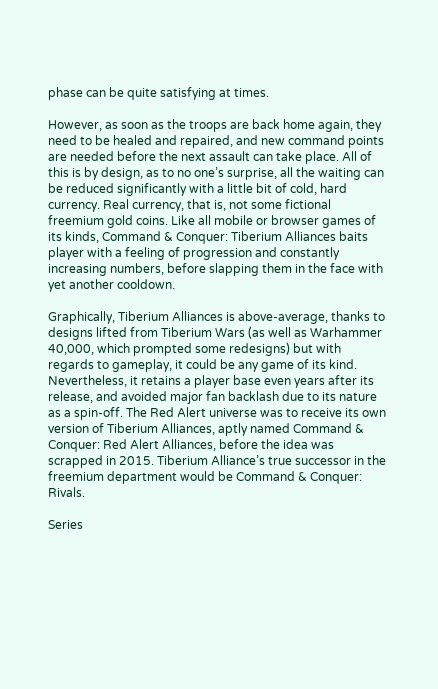phase can be quite satisfying at times.

However, as soon as the troops are back home again, they need to be healed and repaired, and new command points are needed before the next assault can take place. All of this is by design, as to no one’s surprise, all the waiting can be reduced significantly with a little bit of cold, hard currency. Real currency, that is, not some fictional freemium gold coins. Like all mobile or browser games of its kinds, Command & Conquer: Tiberium Alliances baits player with a feeling of progression and constantly increasing numbers, before slapping them in the face with yet another cooldown.

Graphically, Tiberium Alliances is above-average, thanks to designs lifted from Tiberium Wars (as well as Warhammer 40,000, which prompted some redesigns) but with regards to gameplay, it could be any game of its kind. Nevertheless, it retains a player base even years after its release, and avoided major fan backlash due to its nature as a spin-off. The Red Alert universe was to receive its own version of Tiberium Alliances, aptly named Command & Conquer: Red Alert Alliances, before the idea was scrapped in 2015. Tiberium Alliance’s true successor in the freemium department would be Command & Conquer: Rivals.

Series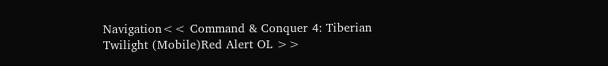Navigation<< Command & Conquer 4: Tiberian Twilight (Mobile)Red Alert OL >>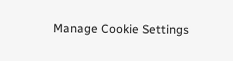Manage Cookie Settings